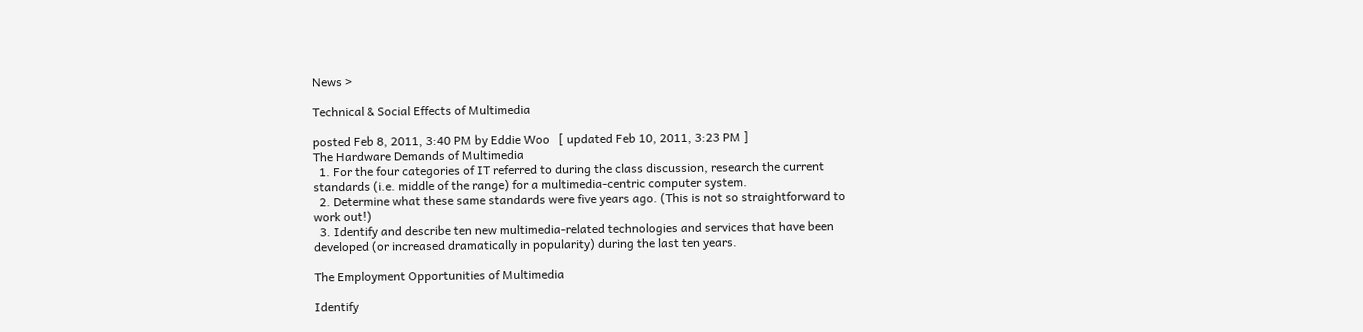News >

Technical & Social Effects of Multimedia

posted Feb 8, 2011, 3:40 PM by Eddie Woo   [ updated Feb 10, 2011, 3:23 PM ]
The Hardware Demands of Multimedia
  1. For the four categories of IT referred to during the class discussion, research the current standards (i.e. middle of the range) for a multimedia-centric computer system.
  2. Determine what these same standards were five years ago. (This is not so straightforward to work out!)
  3. Identify and describe ten new multimedia-related technologies and services that have been developed (or increased dramatically in popularity) during the last ten years.

The Employment Opportunities of Multimedia

Identify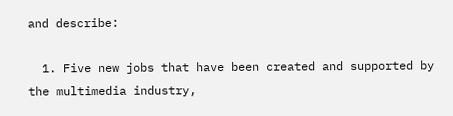and describe:

  1. Five new jobs that have been created and supported by the multimedia industry,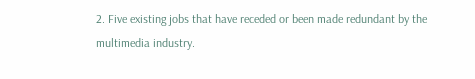2. Five existing jobs that have receded or been made redundant by the multimedia industry.